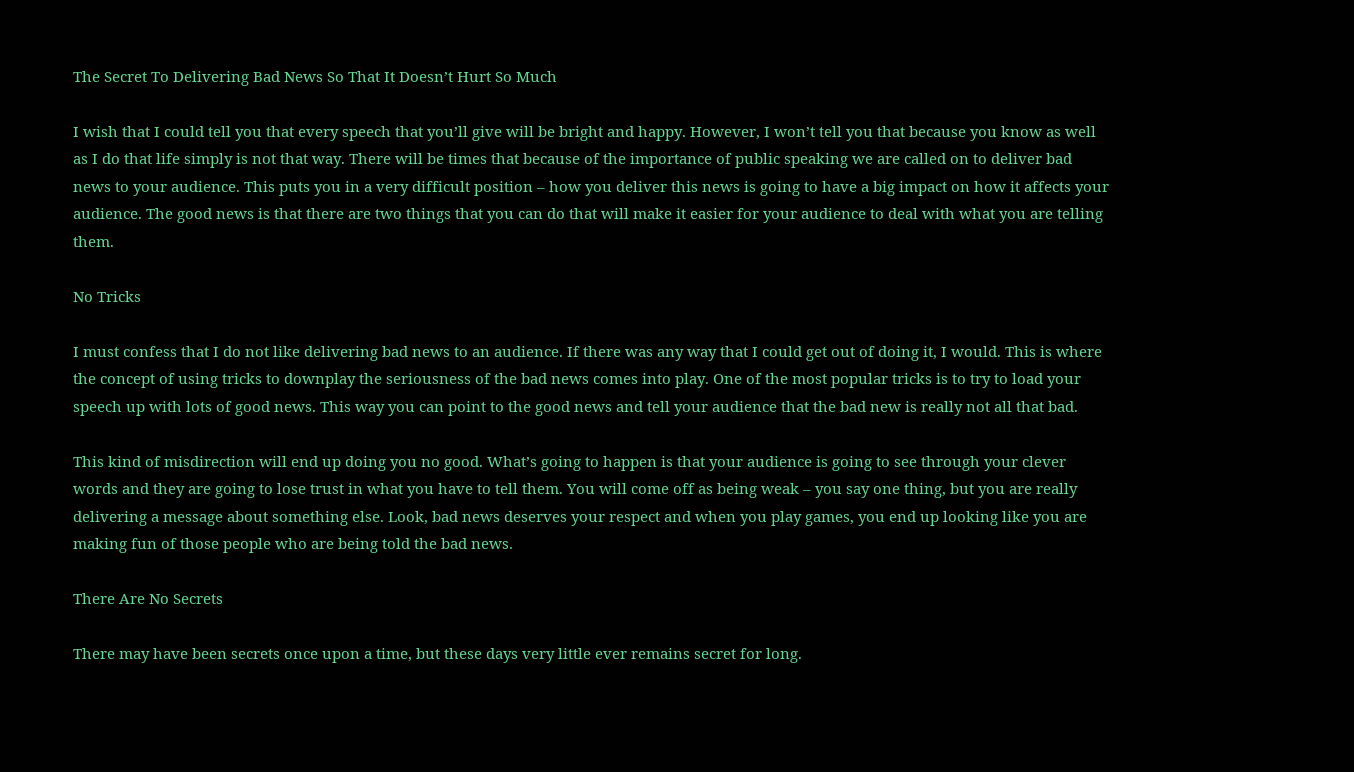The Secret To Delivering Bad News So That It Doesn’t Hurt So Much

I wish that I could tell you that every speech that you’ll give will be bright and happy. However, I won’t tell you that because you know as well as I do that life simply is not that way. There will be times that because of the importance of public speaking we are called on to deliver bad news to your audience. This puts you in a very difficult position – how you deliver this news is going to have a big impact on how it affects your audience. The good news is that there are two things that you can do that will make it easier for your audience to deal with what you are telling them.

No Tricks

I must confess that I do not like delivering bad news to an audience. If there was any way that I could get out of doing it, I would. This is where the concept of using tricks to downplay the seriousness of the bad news comes into play. One of the most popular tricks is to try to load your speech up with lots of good news. This way you can point to the good news and tell your audience that the bad new is really not all that bad.

This kind of misdirection will end up doing you no good. What’s going to happen is that your audience is going to see through your clever words and they are going to lose trust in what you have to tell them. You will come off as being weak – you say one thing, but you are really delivering a message about something else. Look, bad news deserves your respect and when you play games, you end up looking like you are making fun of those people who are being told the bad news.

There Are No Secrets

There may have been secrets once upon a time, but these days very little ever remains secret for long.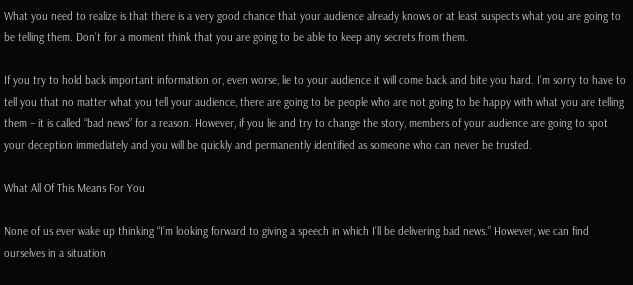What you need to realize is that there is a very good chance that your audience already knows or at least suspects what you are going to be telling them. Don’t for a moment think that you are going to be able to keep any secrets from them.

If you try to hold back important information or, even worse, lie to your audience it will come back and bite you hard. I’m sorry to have to tell you that no matter what you tell your audience, there are going to be people who are not going to be happy with what you are telling them – it is called “bad news” for a reason. However, if you lie and try to change the story, members of your audience are going to spot your deception immediately and you will be quickly and permanently identified as someone who can never be trusted.

What All Of This Means For You

None of us ever wake up thinking “I’m looking forward to giving a speech in which I’ll be delivering bad news.” However, we can find ourselves in a situation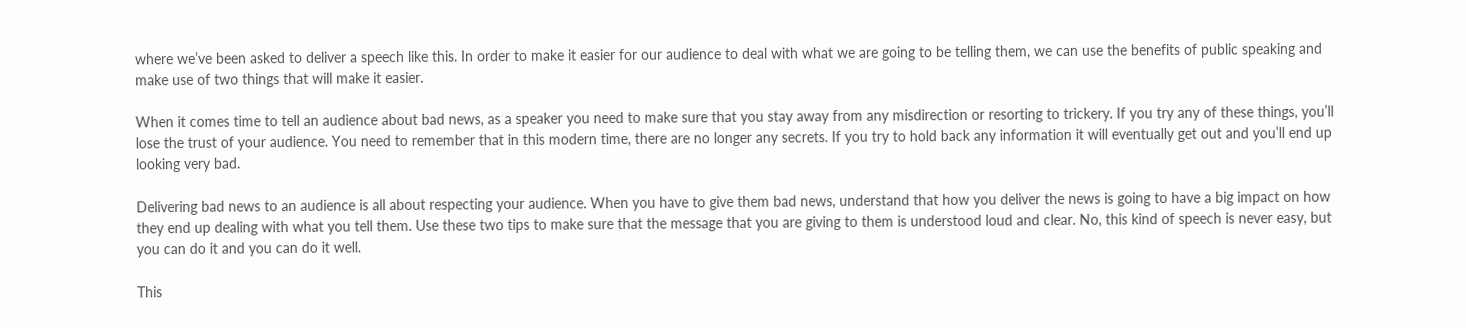where we’ve been asked to deliver a speech like this. In order to make it easier for our audience to deal with what we are going to be telling them, we can use the benefits of public speaking and make use of two things that will make it easier.

When it comes time to tell an audience about bad news, as a speaker you need to make sure that you stay away from any misdirection or resorting to trickery. If you try any of these things, you’ll lose the trust of your audience. You need to remember that in this modern time, there are no longer any secrets. If you try to hold back any information it will eventually get out and you’ll end up looking very bad.

Delivering bad news to an audience is all about respecting your audience. When you have to give them bad news, understand that how you deliver the news is going to have a big impact on how they end up dealing with what you tell them. Use these two tips to make sure that the message that you are giving to them is understood loud and clear. No, this kind of speech is never easy, but you can do it and you can do it well.

This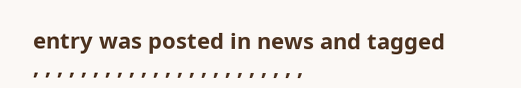entry was posted in news and tagged , , , , , , , , , , , , , , , , , , , , , , ,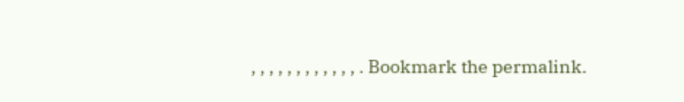, , , , , , , , , , , , . Bookmark the permalink.